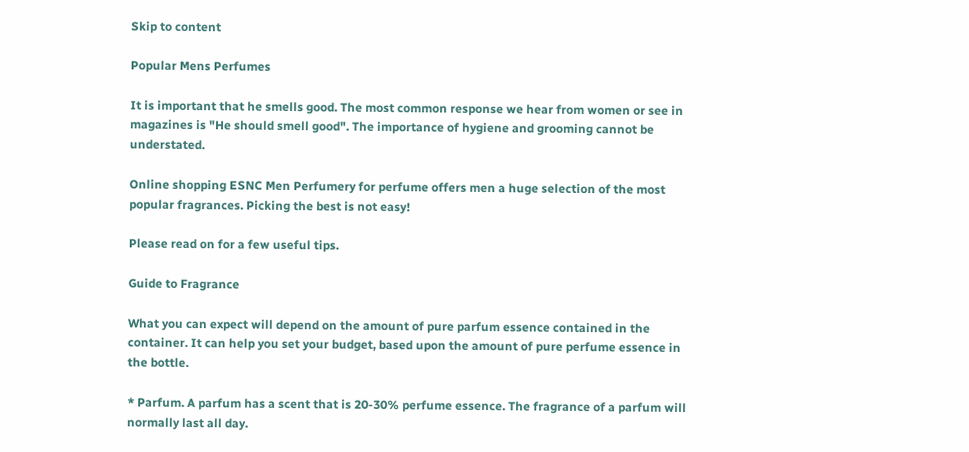Skip to content

Popular Mens Perfumes

It is important that he smells good. The most common response we hear from women or see in magazines is "He should smell good". The importance of hygiene and grooming cannot be understated.

Online shopping ESNC Men Perfumery for perfume offers men a huge selection of the most popular fragrances. Picking the best is not easy!

Please read on for a few useful tips.

Guide to Fragrance

What you can expect will depend on the amount of pure parfum essence contained in the container. It can help you set your budget, based upon the amount of pure perfume essence in the bottle.

* Parfum. A parfum has a scent that is 20-30% perfume essence. The fragrance of a parfum will normally last all day.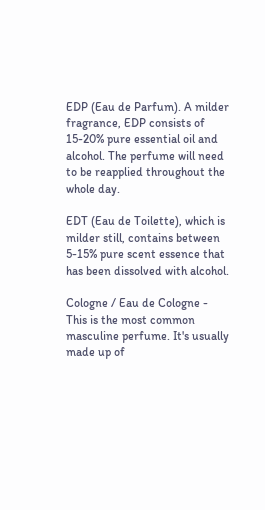EDP (Eau de Parfum). A milder fragrance, EDP consists of 15-20% pure essential oil and alcohol. The perfume will need to be reapplied throughout the whole day.

EDT (Eau de Toilette), which is milder still, contains between 5-15% pure scent essence that has been dissolved with alcohol.

Cologne / Eau de Cologne - This is the most common masculine perfume. It's usually made up of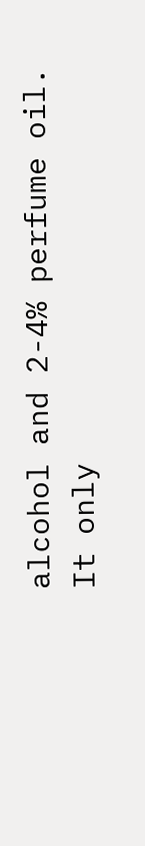alcohol and 2-4% perfume oil. It only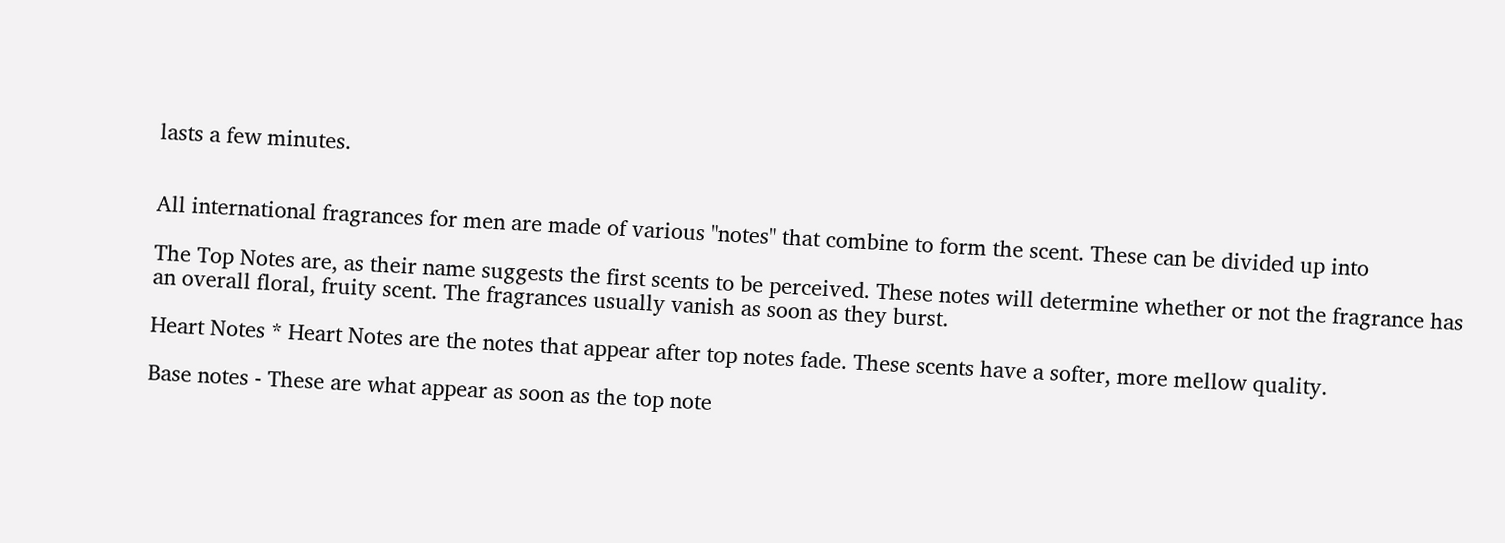lasts a few minutes.


All international fragrances for men are made of various "notes" that combine to form the scent. These can be divided up into

The Top Notes are, as their name suggests the first scents to be perceived. These notes will determine whether or not the fragrance has an overall floral, fruity scent. The fragrances usually vanish as soon as they burst.

Heart Notes * Heart Notes are the notes that appear after top notes fade. These scents have a softer, more mellow quality.

Base notes - These are what appear as soon as the top note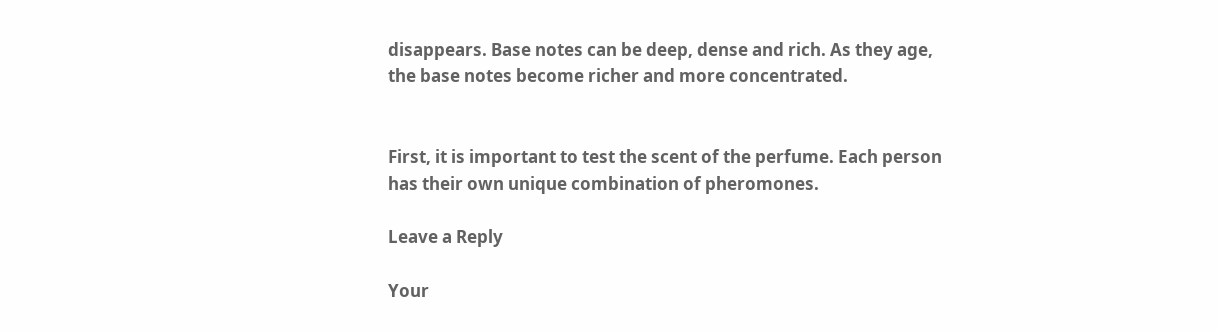disappears. Base notes can be deep, dense and rich. As they age, the base notes become richer and more concentrated.


First, it is important to test the scent of the perfume. Each person has their own unique combination of pheromones.

Leave a Reply

Your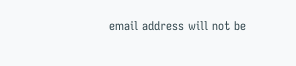email address will not be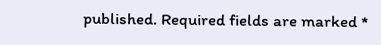published. Required fields are marked *